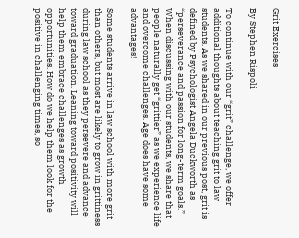Grit Exercises

By Stephen Rispoli

To continue with our “grit” challenge, we offer additional thoughts about teaching grit to law students. As we shared in our previous post, grit is defined by Psychologist Angela Duckworth as “perseverance and passion for long-term goals.” When discussing with our students, we share that people naturally get “grittier” as we experience life and overcome challenges. Age does have some advantages!

Some students arrive in law school with more grit than others, but most are likely to grow in grittiness during law school as they persevere and advance toward graduation. Leaning toward positivity will help them embrace challenges as growth opportunities. How do we help them look for the positive in challenging times, so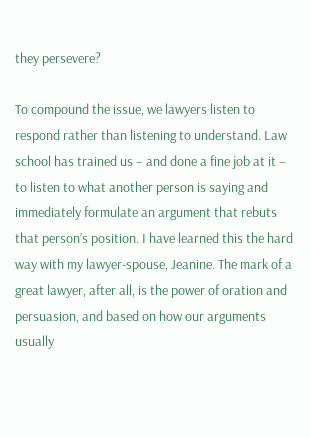they persevere?

To compound the issue, we lawyers listen to respond rather than listening to understand. Law school has trained us – and done a fine job at it – to listen to what another person is saying and immediately formulate an argument that rebuts that person’s position. I have learned this the hard way with my lawyer-spouse, Jeanine. The mark of a great lawyer, after all, is the power of oration and persuasion, and based on how our arguments usually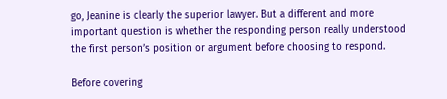go, Jeanine is clearly the superior lawyer. But a different and more important question is whether the responding person really understood the first person’s position or argument before choosing to respond.

Before covering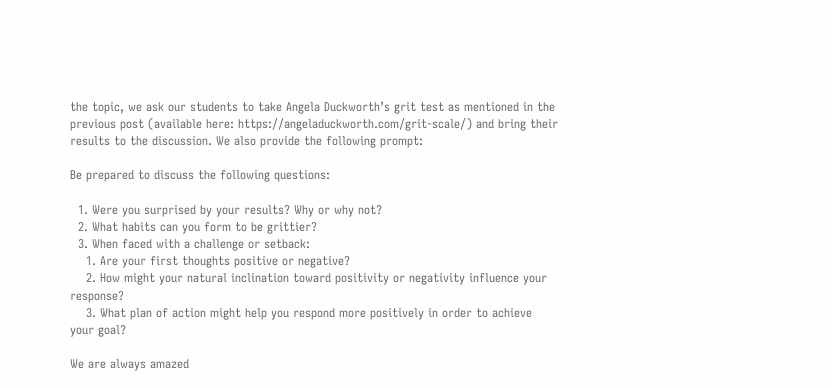the topic, we ask our students to take Angela Duckworth’s grit test as mentioned in the previous post (available here: https://angeladuckworth.com/grit-scale/) and bring their results to the discussion. We also provide the following prompt:

Be prepared to discuss the following questions:

  1. Were you surprised by your results? Why or why not?
  2. What habits can you form to be grittier?
  3. When faced with a challenge or setback:
    1. Are your first thoughts positive or negative?
    2. How might your natural inclination toward positivity or negativity influence your response?
    3. What plan of action might help you respond more positively in order to achieve your goal?

We are always amazed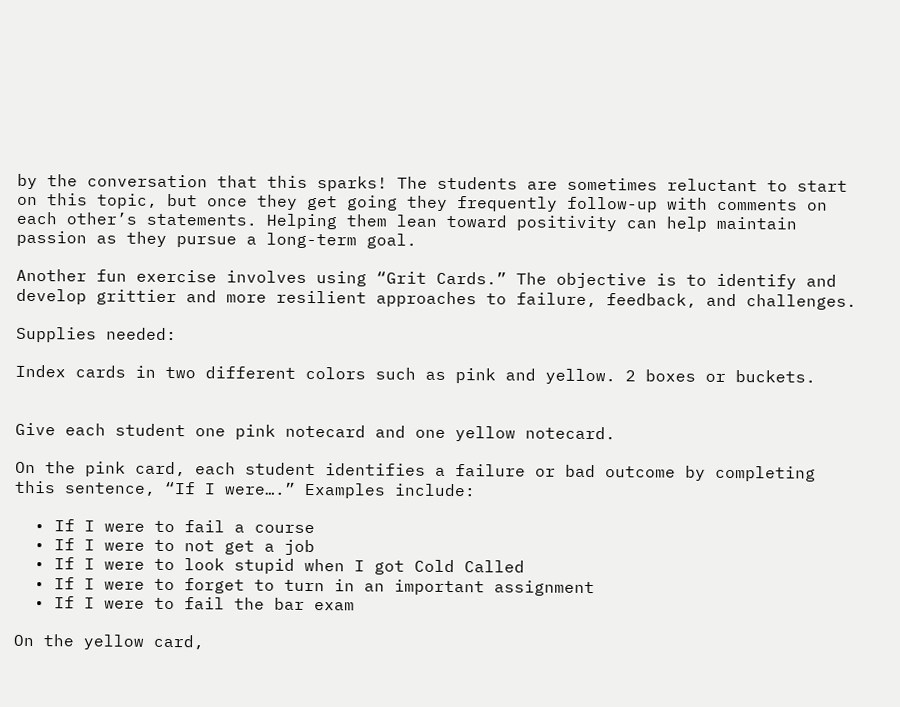by the conversation that this sparks! The students are sometimes reluctant to start on this topic, but once they get going they frequently follow-up with comments on each other’s statements. Helping them lean toward positivity can help maintain passion as they pursue a long-term goal.

Another fun exercise involves using “Grit Cards.” The objective is to identify and develop grittier and more resilient approaches to failure, feedback, and challenges.

Supplies needed:

Index cards in two different colors such as pink and yellow. 2 boxes or buckets.


Give each student one pink notecard and one yellow notecard.

On the pink card, each student identifies a failure or bad outcome by completing this sentence, “If I were….” Examples include:

  • If I were to fail a course
  • If I were to not get a job
  • If I were to look stupid when I got Cold Called
  • If I were to forget to turn in an important assignment
  • If I were to fail the bar exam

On the yellow card,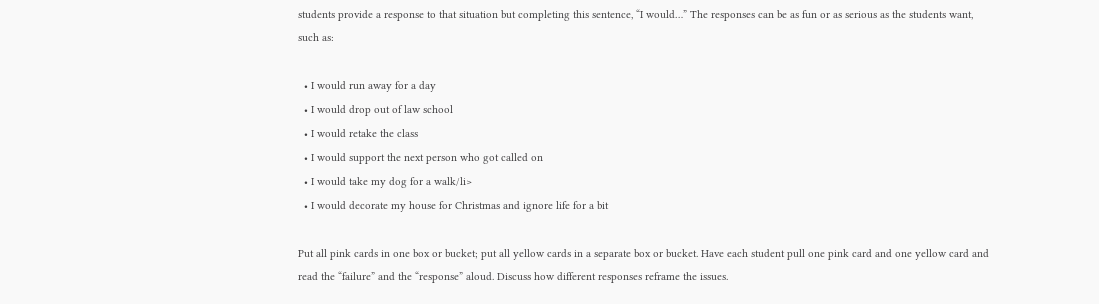students provide a response to that situation but completing this sentence, “I would…” The responses can be as fun or as serious as the students want, such as:

  • I would run away for a day
  • I would drop out of law school
  • I would retake the class
  • I would support the next person who got called on
  • I would take my dog for a walk/li>
  • I would decorate my house for Christmas and ignore life for a bit

Put all pink cards in one box or bucket; put all yellow cards in a separate box or bucket. Have each student pull one pink card and one yellow card and read the “failure” and the “response” aloud. Discuss how different responses reframe the issues.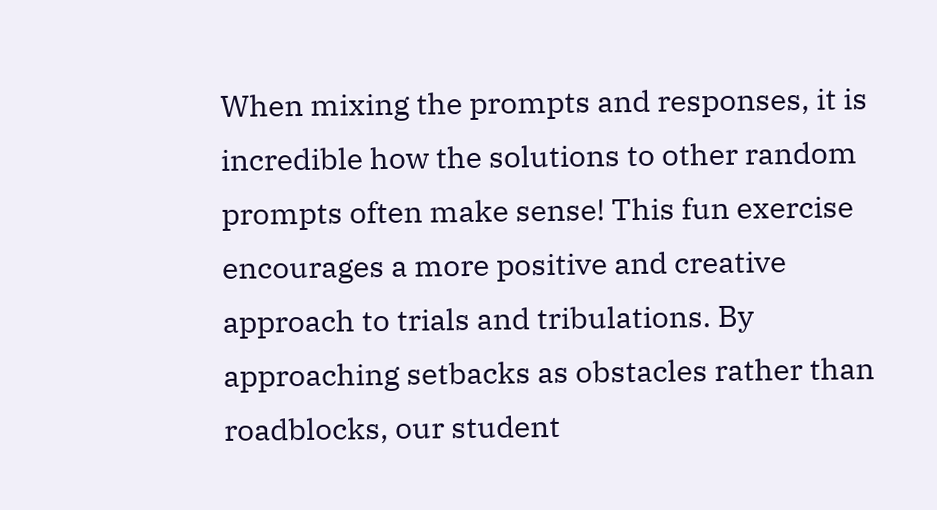When mixing the prompts and responses, it is incredible how the solutions to other random prompts often make sense! This fun exercise encourages a more positive and creative approach to trials and tribulations. By approaching setbacks as obstacles rather than roadblocks, our student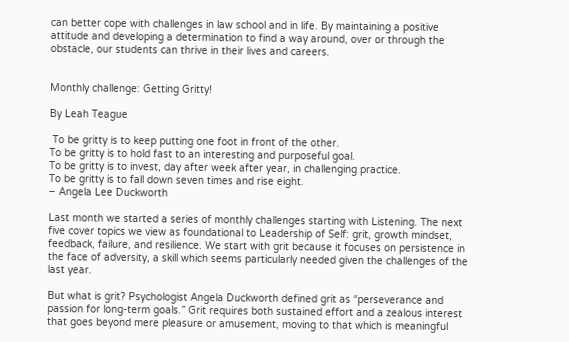can better cope with challenges in law school and in life. By maintaining a positive attitude and developing a determination to find a way around, over or through the obstacle, our students can thrive in their lives and careers.


Monthly challenge: Getting Gritty!

By Leah Teague

 To be gritty is to keep putting one foot in front of the other.
To be gritty is to hold fast to an interesting and purposeful goal.
To be gritty is to invest, day after week after year, in challenging practice.
To be gritty is to fall down seven times and rise eight.
– Angela Lee Duckworth

Last month we started a series of monthly challenges starting with Listening. The next five cover topics we view as foundational to Leadership of Self: grit, growth mindset, feedback, failure, and resilience. We start with grit because it focuses on persistence in the face of adversity, a skill which seems particularly needed given the challenges of the last year.

But what is grit? Psychologist Angela Duckworth defined grit as “perseverance and passion for long-term goals.” Grit requires both sustained effort and a zealous interest that goes beyond mere pleasure or amusement, moving to that which is meaningful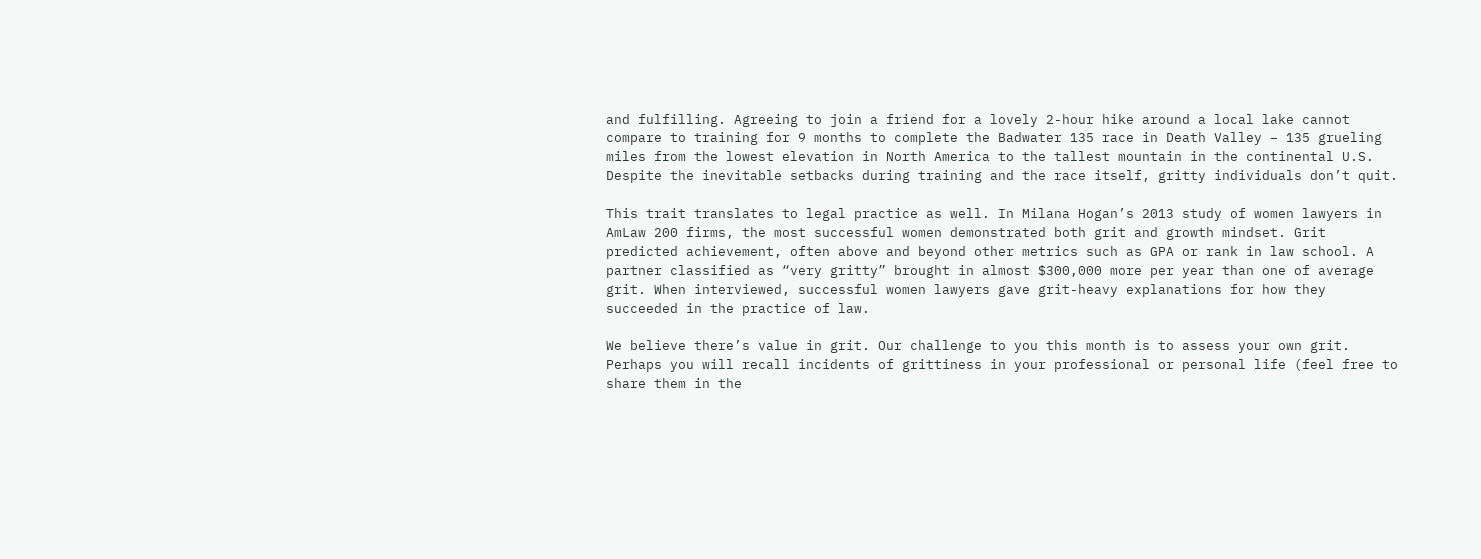and fulfilling. Agreeing to join a friend for a lovely 2-hour hike around a local lake cannot compare to training for 9 months to complete the Badwater 135 race in Death Valley – 135 grueling miles from the lowest elevation in North America to the tallest mountain in the continental U.S. Despite the inevitable setbacks during training and the race itself, gritty individuals don’t quit.

This trait translates to legal practice as well. In Milana Hogan’s 2013 study of women lawyers in AmLaw 200 firms, the most successful women demonstrated both grit and growth mindset. Grit predicted achievement, often above and beyond other metrics such as GPA or rank in law school. A partner classified as “very gritty” brought in almost $300,000 more per year than one of average grit. When interviewed, successful women lawyers gave grit-heavy explanations for how they succeeded in the practice of law.

We believe there’s value in grit. Our challenge to you this month is to assess your own grit. Perhaps you will recall incidents of grittiness in your professional or personal life (feel free to share them in the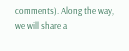comments). Along the way, we will share a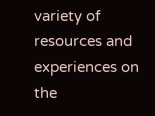variety of resources and experiences on the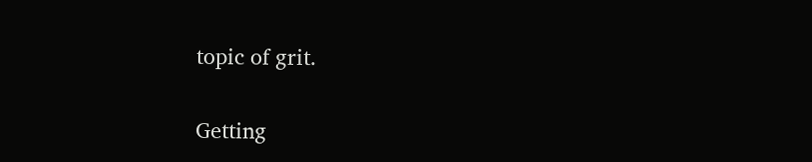topic of grit.

Getting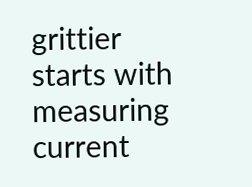grittier starts with measuring current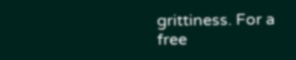grittiness. For a free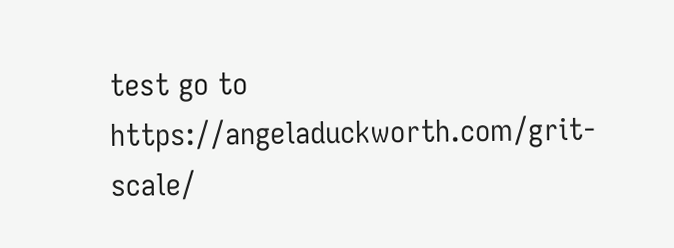test go to https://angeladuckworth.com/grit-scale/